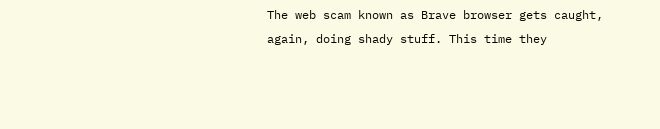The web scam known as Brave browser gets caught, again, doing shady stuff. This time they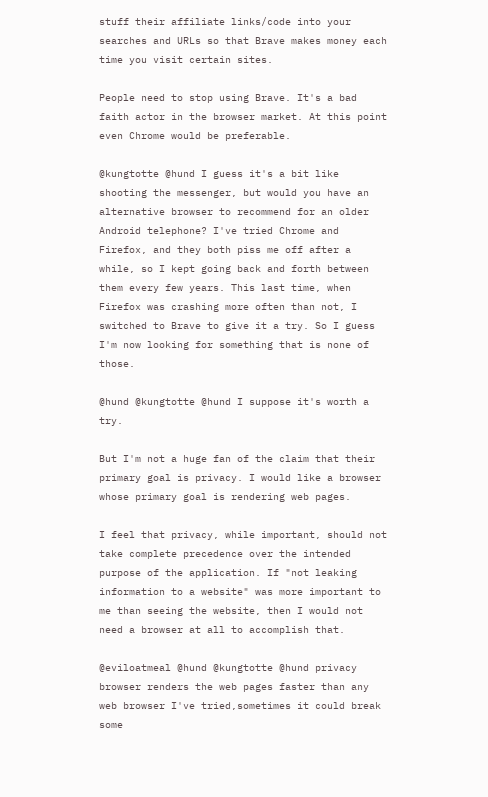stuff their affiliate links/code into your searches and URLs so that Brave makes money each time you visit certain sites.

People need to stop using Brave. It's a bad faith actor in the browser market. At this point even Chrome would be preferable.

@kungtotte @hund I guess it's a bit like shooting the messenger, but would you have an alternative browser to recommend for an older Android telephone? I've tried Chrome and Firefox, and they both piss me off after a while, so I kept going back and forth between them every few years. This last time, when Firefox was crashing more often than not, I switched to Brave to give it a try. So I guess I'm now looking for something that is none of those.

@hund @kungtotte @hund I suppose it's worth a try.

But I'm not a huge fan of the claim that their primary goal is privacy. I would like a browser whose primary goal is rendering web pages.

I feel that privacy, while important, should not take complete precedence over the intended purpose of the application. If "not leaking information to a website" was more important to me than seeing the website, then I would not need a browser at all to accomplish that.

@eviloatmeal @hund @kungtotte @hund privacy browser renders the web pages faster than any web browser I've tried,sometimes it could break some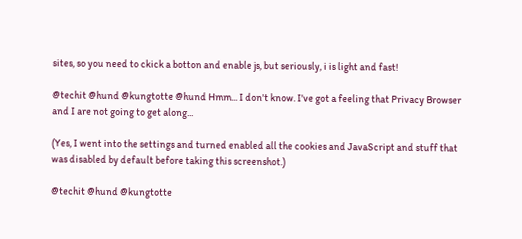sites, so you need to ckick a botton and enable js, but seriously, i is light and fast!

@techit @hund @kungtotte @hund Hmm... I don't know. I've got a feeling that Privacy Browser and I are not going to get along...

(Yes, I went into the settings and turned enabled all the cookies and JavaScript and stuff that was disabled by default before taking this screenshot.)

@techit @hund @kungtotte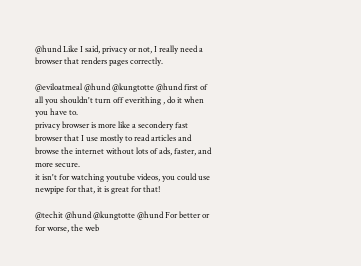@hund Like I said, privacy or not, I really need a browser that renders pages correctly.

@eviloatmeal @hund @kungtotte @hund first of all you shouldn't turn off everithing , do it when you have to.
privacy browser is more like a secondery fast browser that I use mostly to read articles and browse the internet without lots of ads, faster, and more secure.
it isn't for watching youtube videos, you could use newpipe for that, it is great for that!

@techit @hund @kungtotte @hund For better or for worse, the web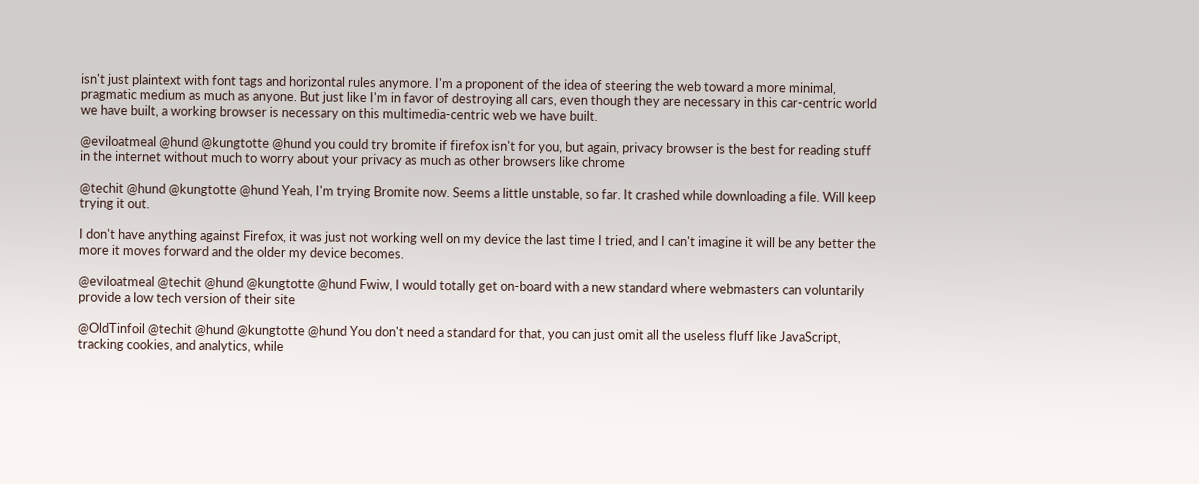isn't just plaintext with font tags and horizontal rules anymore. I'm a proponent of the idea of steering the web toward a more minimal, pragmatic medium as much as anyone. But just like I'm in favor of destroying all cars, even though they are necessary in this car-centric world we have built, a working browser is necessary on this multimedia-centric web we have built.

@eviloatmeal @hund @kungtotte @hund you could try bromite if firefox isn't for you, but again, privacy browser is the best for reading stuff in the internet without much to worry about your privacy as much as other browsers like chrome

@techit @hund @kungtotte @hund Yeah, I'm trying Bromite now. Seems a little unstable, so far. It crashed while downloading a file. Will keep trying it out.

I don't have anything against Firefox, it was just not working well on my device the last time I tried, and I can't imagine it will be any better the more it moves forward and the older my device becomes.

@eviloatmeal @techit @hund @kungtotte @hund Fwiw, I would totally get on-board with a new standard where webmasters can voluntarily provide a low tech version of their site

@OldTinfoil @techit @hund @kungtotte @hund You don't need a standard for that, you can just omit all the useless fluff like JavaScript, tracking cookies, and analytics, while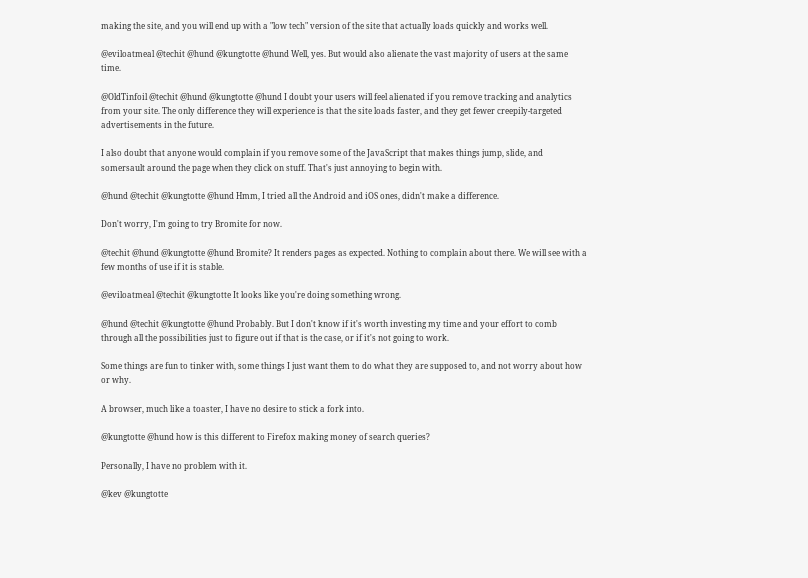making the site, and you will end up with a "low tech" version of the site that actually loads quickly and works well.

@eviloatmeal @techit @hund @kungtotte @hund Well, yes. But would also alienate the vast majority of users at the same time.

@OldTinfoil @techit @hund @kungtotte @hund I doubt your users will feel alienated if you remove tracking and analytics from your site. The only difference they will experience is that the site loads faster, and they get fewer creepily-targeted advertisements in the future.

I also doubt that anyone would complain if you remove some of the JavaScript that makes things jump, slide, and somersault around the page when they click on stuff. That's just annoying to begin with.

@hund @techit @kungtotte @hund Hmm, I tried all the Android and iOS ones, didn't make a difference.

Don't worry, I'm going to try Bromite for now.

@techit @hund @kungtotte @hund Bromite? It renders pages as expected. Nothing to complain about there. We will see with a few months of use if it is stable.

@eviloatmeal @techit @kungtotte It looks like you're doing something wrong.

@hund @techit @kungtotte @hund Probably. But I don't know if it's worth investing my time and your effort to comb through all the possibilities just to figure out if that is the case, or if it's not going to work.

Some things are fun to tinker with, some things I just want them to do what they are supposed to, and not worry about how or why.

A browser, much like a toaster, I have no desire to stick a fork into.

@kungtotte @hund how is this different to Firefox making money of search queries?

Personally, I have no problem with it.

@kev @kungtotte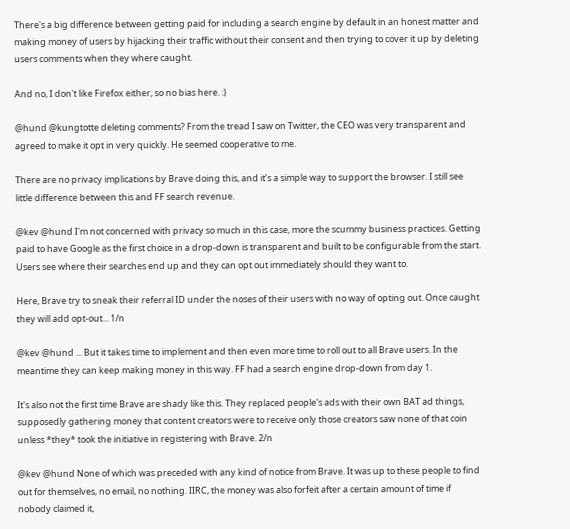There's a big difference between getting paid for including a search engine by default in an honest matter and making money of users by hijacking their traffic without their consent and then trying to cover it up by deleting users comments when they where caught.

And no, I don't like Firefox either, so no bias here. :)

@hund @kungtotte deleting comments? From the tread I saw on Twitter, the CEO was very transparent and agreed to make it opt in very quickly. He seemed cooperative to me.

There are no privacy implications by Brave doing this, and it’s a simple way to support the browser. I still see little difference between this and FF search revenue.

@kev @hund I'm not concerned with privacy so much in this case, more the scummy business practices. Getting paid to have Google as the first choice in a drop-down is transparent and built to be configurable from the start. Users see where their searches end up and they can opt out immediately should they want to.

Here, Brave try to sneak their referral ID under the noses of their users with no way of opting out. Once caught they will add opt-out... 1/n

@kev @hund ... But it takes time to implement and then even more time to roll out to all Brave users. In the meantime they can keep making money in this way. FF had a search engine drop-down from day 1.

It's also not the first time Brave are shady like this. They replaced people's ads with their own BAT ad things, supposedly gathering money that content creators were to receive only those creators saw none of that coin unless *they* took the initiative in registering with Brave. 2/n

@kev @hund None of which was preceded with any kind of notice from Brave. It was up to these people to find out for themselves, no email, no nothing. IIRC, the money was also forfeit after a certain amount of time if nobody claimed it,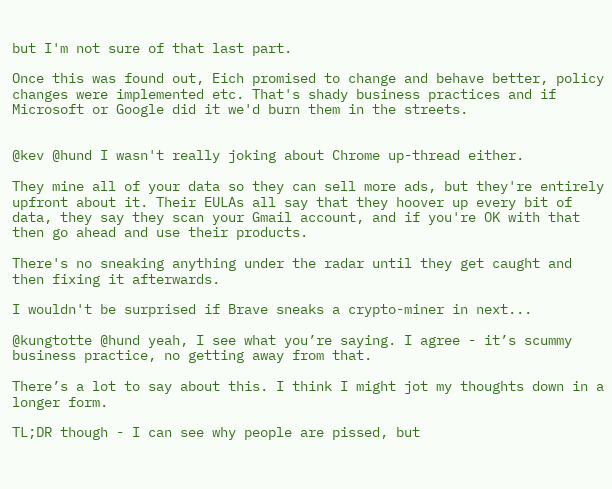but I'm not sure of that last part.

Once this was found out, Eich promised to change and behave better, policy changes were implemented etc. That's shady business practices and if Microsoft or Google did it we'd burn them in the streets.


@kev @hund I wasn't really joking about Chrome up-thread either.

They mine all of your data so they can sell more ads, but they're entirely upfront about it. Their EULAs all say that they hoover up every bit of data, they say they scan your Gmail account, and if you're OK with that then go ahead and use their products.

There's no sneaking anything under the radar until they get caught and then fixing it afterwards.

I wouldn't be surprised if Brave sneaks a crypto-miner in next...

@kungtotte @hund yeah, I see what you’re saying. I agree - it’s scummy business practice, no getting away from that.

There’s a lot to say about this. I think I might jot my thoughts down in a longer form.

TL;DR though - I can see why people are pissed, but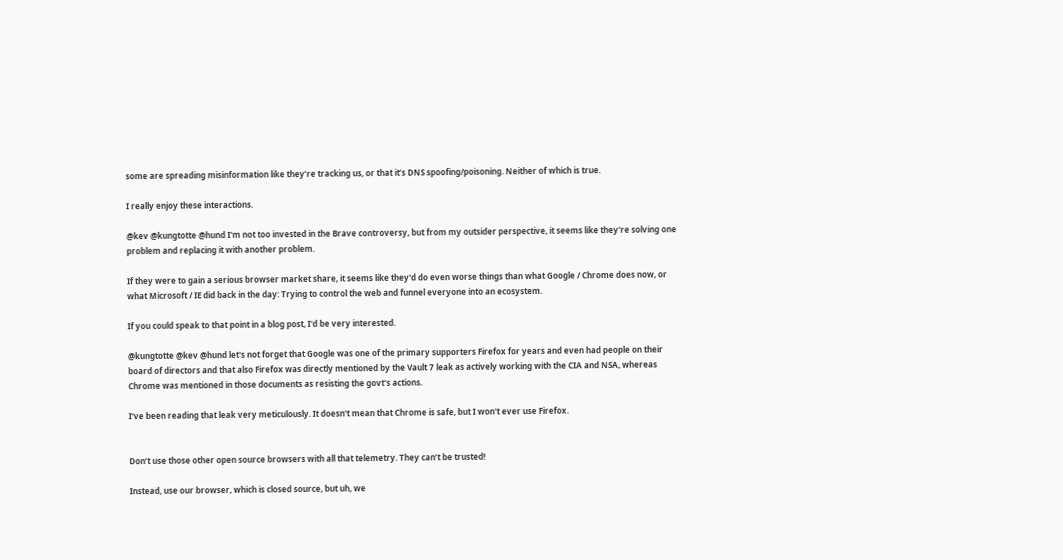some are spreading misinformation like they’re tracking us, or that it’s DNS spoofing/poisoning. Neither of which is true.

I really enjoy these interactions.

@kev @kungtotte @hund I'm not too invested in the Brave controversy, but from my outsider perspective, it seems like they're solving one problem and replacing it with another problem.

If they were to gain a serious browser market share, it seems like they'd do even worse things than what Google / Chrome does now, or what Microsoft / IE did back in the day: Trying to control the web and funnel everyone into an ecosystem.

If you could speak to that point in a blog post, I'd be very interested.

@kungtotte @kev @hund let's not forget that Google was one of the primary supporters Firefox for years and even had people on their board of directors and that also Firefox was directly mentioned by the Vault 7 leak as actively working with the CIA and NSA, whereas Chrome was mentioned in those documents as resisting the govt's actions.

I've been reading that leak very meticulously. It doesn't mean that Chrome is safe, but I won't ever use Firefox.


Don’t use those other open source browsers with all that telemetry. They can’t be trusted!

Instead, use our browser, which is closed source, but uh, we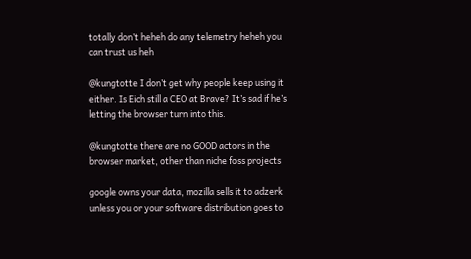totally don’t heheh do any telemetry heheh you can trust us heh

@kungtotte I don’t get why people keep using it either. Is Eich still a CEO at Brave? It’s sad if he’s letting the browser turn into this.

@kungtotte there are no GOOD actors in the browser market, other than niche foss projects

google owns your data, mozilla sells it to adzerk unless you or your software distribution goes to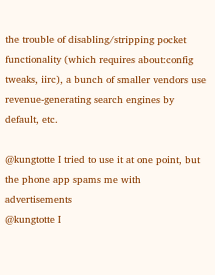the trouble of disabling/stripping pocket functionality (which requires about:config tweaks, iirc), a bunch of smaller vendors use revenue-generating search engines by default, etc.

@kungtotte I tried to use it at one point, but the phone app spams me with advertisements
@kungtotte I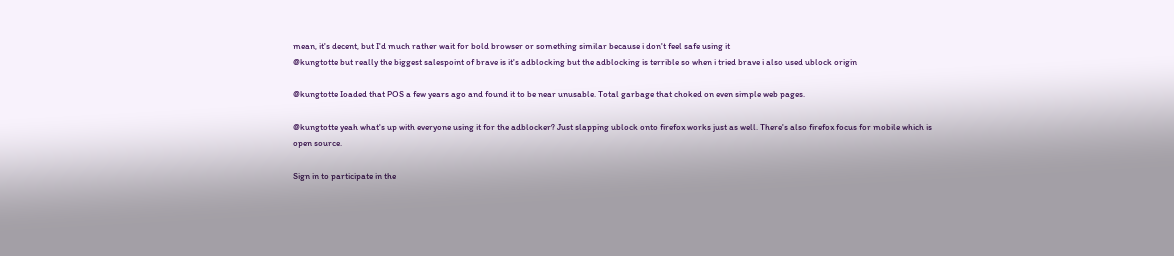mean, it's decent, but I'd much rather wait for bold browser or something similar because i don't feel safe using it
@kungtotte but really the biggest salespoint of brave is it's adblocking but the adblocking is terrible so when i tried brave i also used ublock origin

@kungtotte Ioaded that POS a few years ago and found it to be near unusable. Total garbage that choked on even simple web pages.

@kungtotte yeah what's up with everyone using it for the adblocker? Just slapping ublock onto firefox works just as well. There's also firefox focus for mobile which is open source.

Sign in to participate in the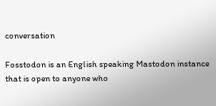conversation

Fosstodon is an English speaking Mastodon instance that is open to anyone who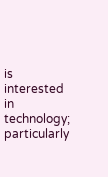is interested in technology; particularly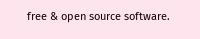free & open source software.